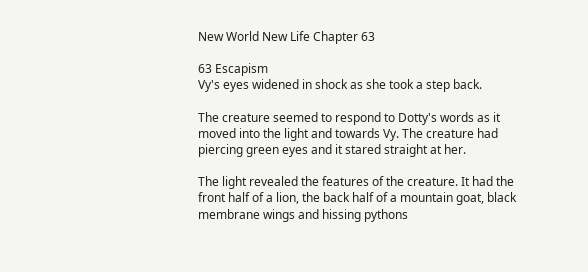New World New Life Chapter 63

63 Escapism
Vy's eyes widened in shock as she took a step back.

The creature seemed to respond to Dotty's words as it moved into the light and towards Vy. The creature had piercing green eyes and it stared straight at her.

The light revealed the features of the creature. It had the front half of a lion, the back half of a mountain goat, black membrane wings and hissing pythons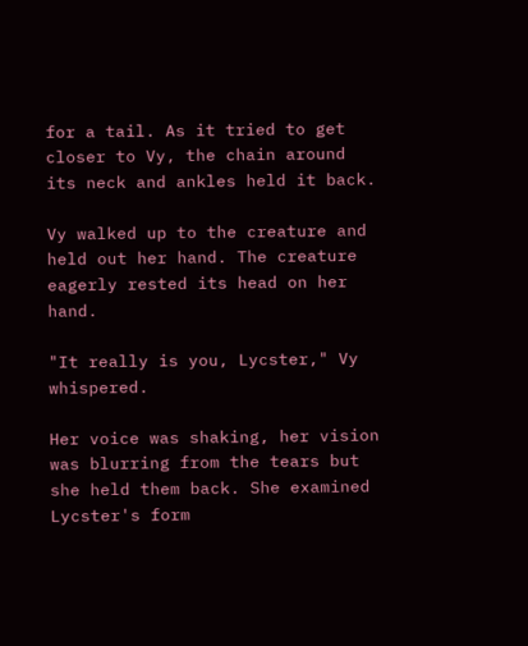for a tail. As it tried to get closer to Vy, the chain around its neck and ankles held it back.

Vy walked up to the creature and held out her hand. The creature eagerly rested its head on her hand.

"It really is you, Lycster," Vy whispered.

Her voice was shaking, her vision was blurring from the tears but she held them back. She examined Lycster's form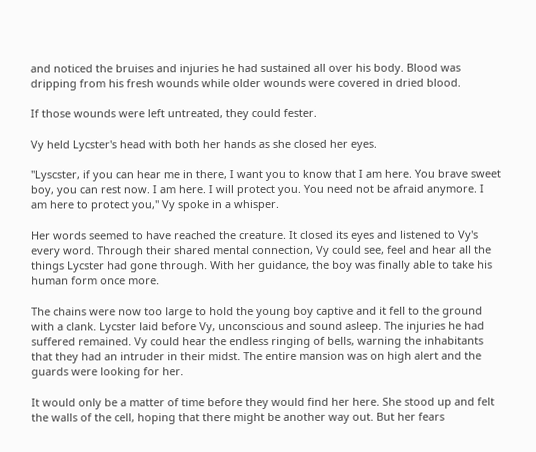and noticed the bruises and injuries he had sustained all over his body. Blood was dripping from his fresh wounds while older wounds were covered in dried blood.

If those wounds were left untreated, they could fester.

Vy held Lycster's head with both her hands as she closed her eyes.

"Lyscster, if you can hear me in there, I want you to know that I am here. You brave sweet boy, you can rest now. I am here. I will protect you. You need not be afraid anymore. I am here to protect you," Vy spoke in a whisper.

Her words seemed to have reached the creature. It closed its eyes and listened to Vy's every word. Through their shared mental connection, Vy could see, feel and hear all the things Lycster had gone through. With her guidance, the boy was finally able to take his human form once more.

The chains were now too large to hold the young boy captive and it fell to the ground with a clank. Lycster laid before Vy, unconscious and sound asleep. The injuries he had suffered remained. Vy could hear the endless ringing of bells, warning the inhabitants that they had an intruder in their midst. The entire mansion was on high alert and the guards were looking for her.

It would only be a matter of time before they would find her here. She stood up and felt the walls of the cell, hoping that there might be another way out. But her fears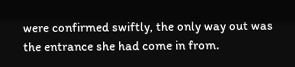were confirmed swiftly, the only way out was the entrance she had come in from.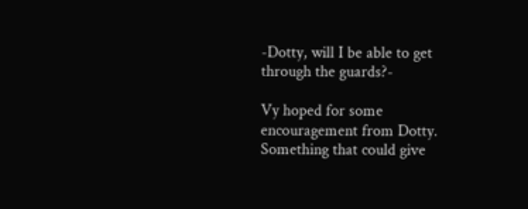-Dotty, will I be able to get through the guards?-

Vy hoped for some encouragement from Dotty. Something that could give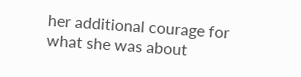her additional courage for what she was about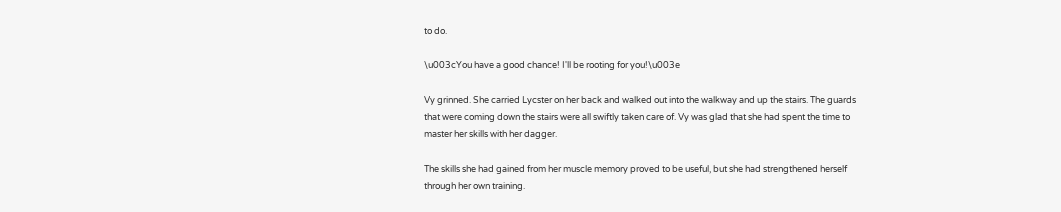to do.

\u003cYou have a good chance! I'll be rooting for you!\u003e

Vy grinned. She carried Lycster on her back and walked out into the walkway and up the stairs. The guards that were coming down the stairs were all swiftly taken care of. Vy was glad that she had spent the time to master her skills with her dagger.

The skills she had gained from her muscle memory proved to be useful, but she had strengthened herself through her own training.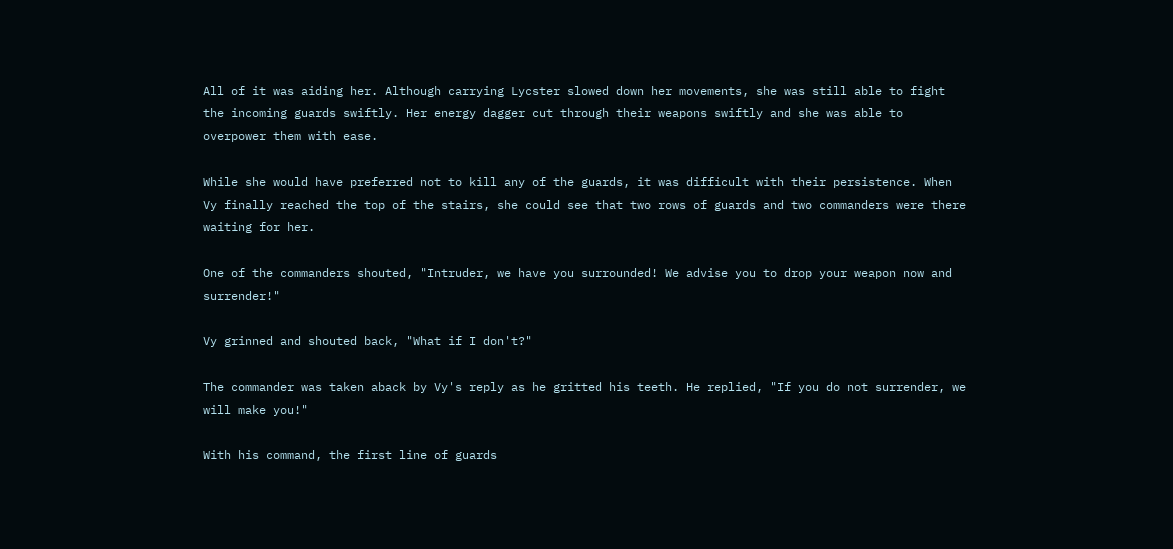All of it was aiding her. Although carrying Lycster slowed down her movements, she was still able to fight the incoming guards swiftly. Her energy dagger cut through their weapons swiftly and she was able to overpower them with ease.

While she would have preferred not to kill any of the guards, it was difficult with their persistence. When Vy finally reached the top of the stairs, she could see that two rows of guards and two commanders were there waiting for her.

One of the commanders shouted, "Intruder, we have you surrounded! We advise you to drop your weapon now and surrender!"

Vy grinned and shouted back, "What if I don't?"

The commander was taken aback by Vy's reply as he gritted his teeth. He replied, "If you do not surrender, we will make you!"

With his command, the first line of guards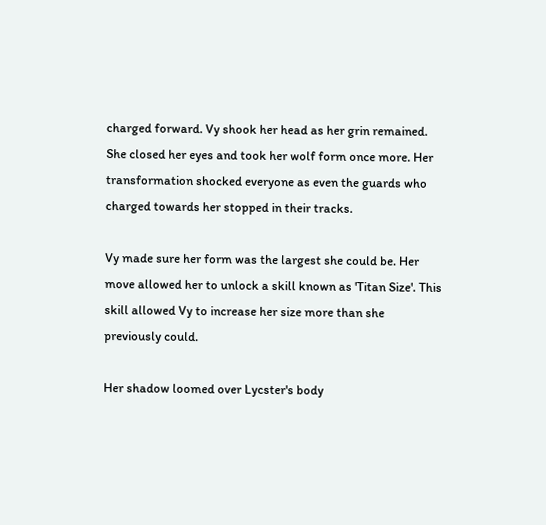charged forward. Vy shook her head as her grin remained. She closed her eyes and took her wolf form once more. Her transformation shocked everyone as even the guards who charged towards her stopped in their tracks.

Vy made sure her form was the largest she could be. Her move allowed her to unlock a skill known as 'Titan Size'. This skill allowed Vy to increase her size more than she previously could.

Her shadow loomed over Lycster's body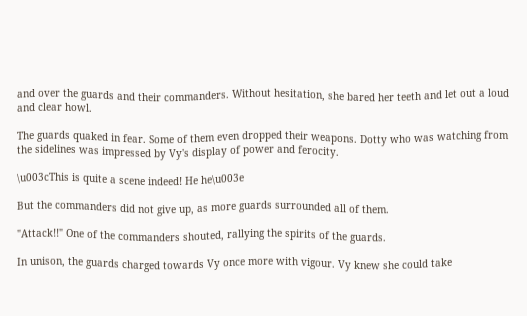and over the guards and their commanders. Without hesitation, she bared her teeth and let out a loud and clear howl.

The guards quaked in fear. Some of them even dropped their weapons. Dotty who was watching from the sidelines was impressed by Vy's display of power and ferocity.

\u003cThis is quite a scene indeed! He he\u003e

But the commanders did not give up, as more guards surrounded all of them.

"Attack!!" One of the commanders shouted, rallying the spirits of the guards.

In unison, the guards charged towards Vy once more with vigour. Vy knew she could take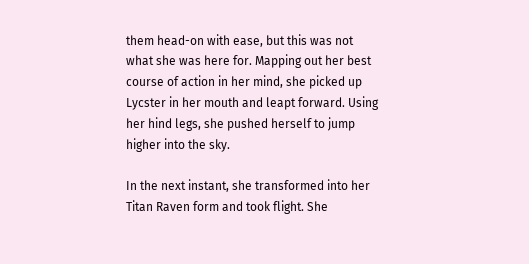them head-on with ease, but this was not what she was here for. Mapping out her best course of action in her mind, she picked up Lycster in her mouth and leapt forward. Using her hind legs, she pushed herself to jump higher into the sky.

In the next instant, she transformed into her Titan Raven form and took flight. She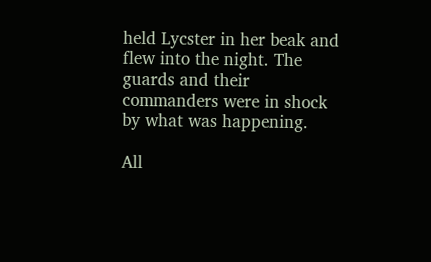held Lycster in her beak and flew into the night. The guards and their commanders were in shock by what was happening.

All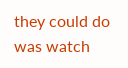they could do was watch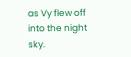as Vy flew off into the night sky.